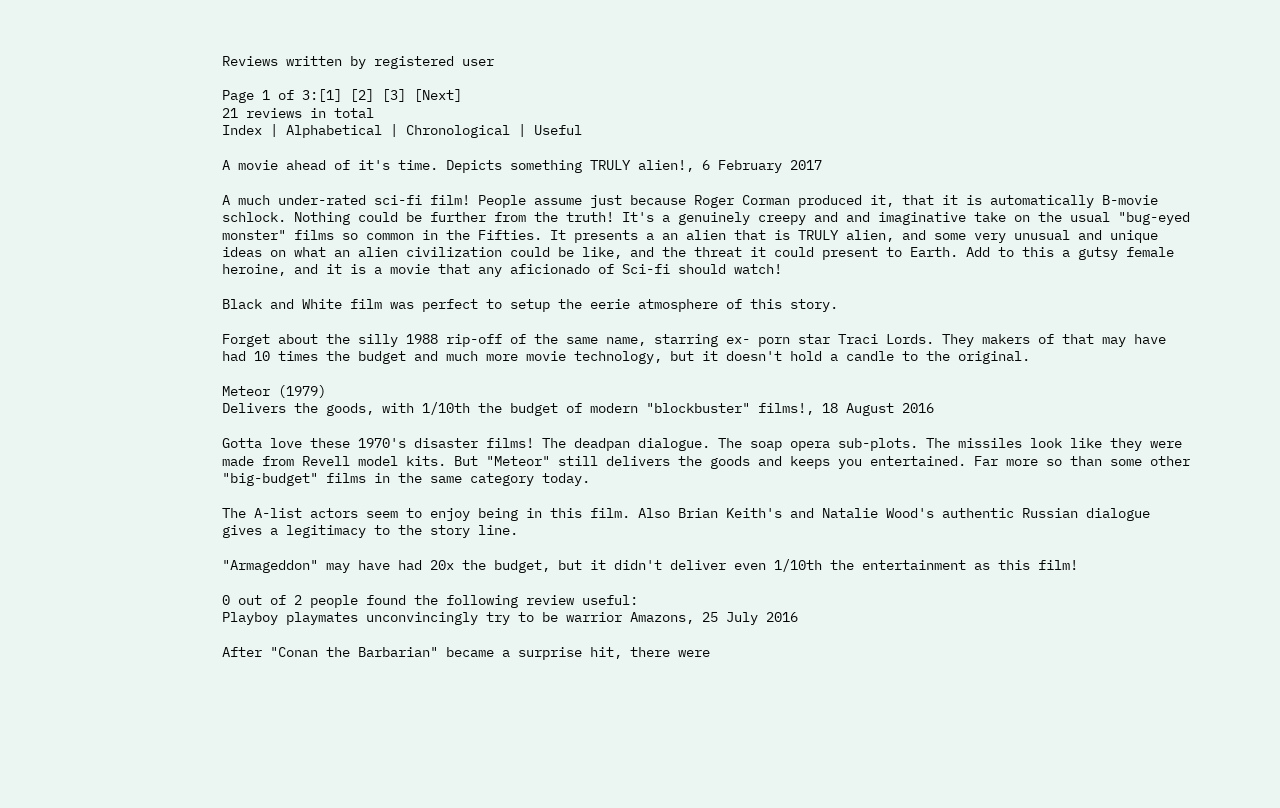Reviews written by registered user

Page 1 of 3:[1] [2] [3] [Next]
21 reviews in total
Index | Alphabetical | Chronological | Useful

A movie ahead of it's time. Depicts something TRULY alien!, 6 February 2017

A much under-rated sci-fi film! People assume just because Roger Corman produced it, that it is automatically B-movie schlock. Nothing could be further from the truth! It's a genuinely creepy and and imaginative take on the usual "bug-eyed monster" films so common in the Fifties. It presents a an alien that is TRULY alien, and some very unusual and unique ideas on what an alien civilization could be like, and the threat it could present to Earth. Add to this a gutsy female heroine, and it is a movie that any aficionado of Sci-fi should watch!

Black and White film was perfect to setup the eerie atmosphere of this story.

Forget about the silly 1988 rip-off of the same name, starring ex- porn star Traci Lords. They makers of that may have had 10 times the budget and much more movie technology, but it doesn't hold a candle to the original.

Meteor (1979)
Delivers the goods, with 1/10th the budget of modern "blockbuster" films!, 18 August 2016

Gotta love these 1970's disaster films! The deadpan dialogue. The soap opera sub-plots. The missiles look like they were made from Revell model kits. But "Meteor" still delivers the goods and keeps you entertained. Far more so than some other "big-budget" films in the same category today.

The A-list actors seem to enjoy being in this film. Also Brian Keith's and Natalie Wood's authentic Russian dialogue gives a legitimacy to the story line.

"Armageddon" may have had 20x the budget, but it didn't deliver even 1/10th the entertainment as this film!

0 out of 2 people found the following review useful:
Playboy playmates unconvincingly try to be warrior Amazons, 25 July 2016

After "Conan the Barbarian" became a surprise hit, there were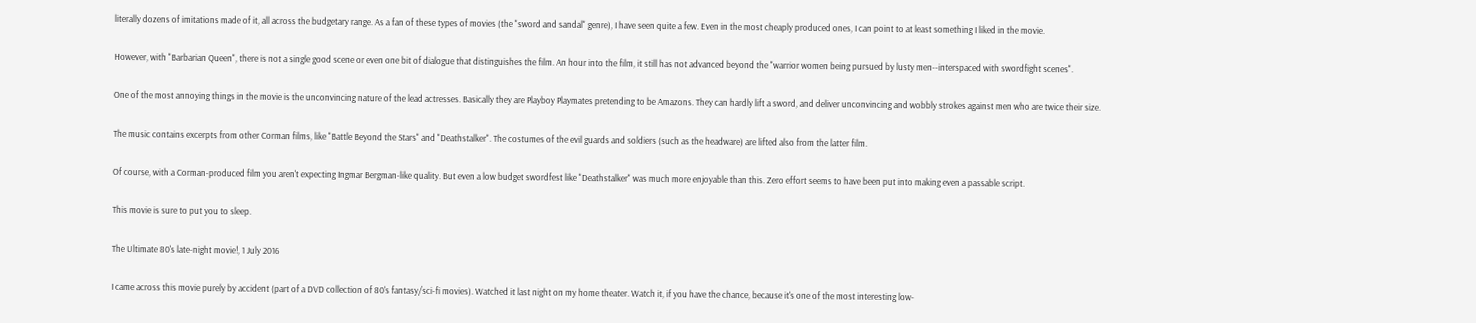literally dozens of imitations made of it, all across the budgetary range. As a fan of these types of movies (the "sword and sandal" genre), I have seen quite a few. Even in the most cheaply produced ones, I can point to at least something I liked in the movie.

However, with "Barbarian Queen", there is not a single good scene or even one bit of dialogue that distinguishes the film. An hour into the film, it still has not advanced beyond the "warrior women being pursued by lusty men--interspaced with swordfight scenes".

One of the most annoying things in the movie is the unconvincing nature of the lead actresses. Basically they are Playboy Playmates pretending to be Amazons. They can hardly lift a sword, and deliver unconvincing and wobbly strokes against men who are twice their size.

The music contains excerpts from other Corman films, like "Battle Beyond the Stars" and "Deathstalker". The costumes of the evil guards and soldiers (such as the headware) are lifted also from the latter film.

Of course, with a Corman-produced film you aren't expecting Ingmar Bergman-like quality. But even a low budget swordfest like "Deathstalker" was much more enjoyable than this. Zero effort seems to have been put into making even a passable script.

This movie is sure to put you to sleep.

The Ultimate 80's late-night movie!, 1 July 2016

I came across this movie purely by accident (part of a DVD collection of 80's fantasy/sci-fi movies). Watched it last night on my home theater. Watch it, if you have the chance, because it's one of the most interesting low-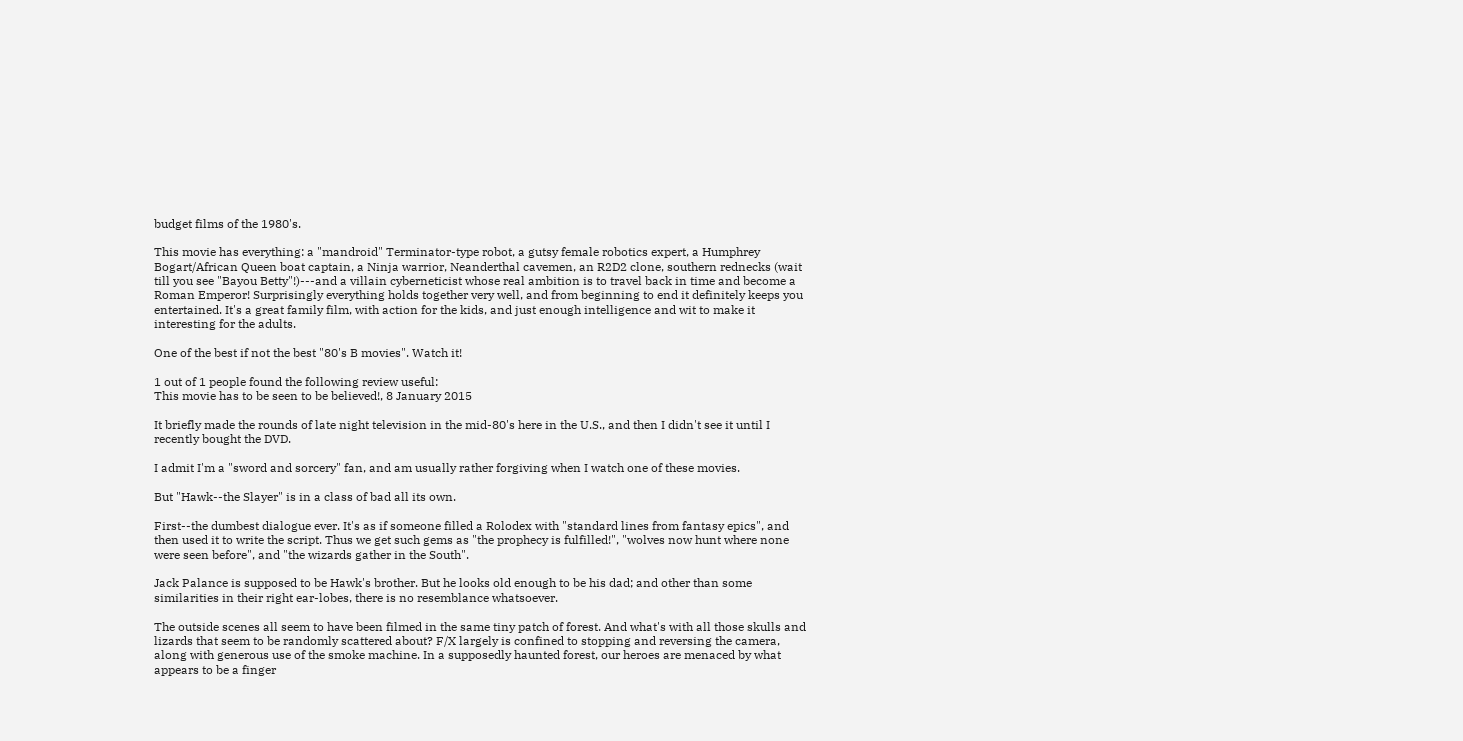budget films of the 1980's.

This movie has everything: a "mandroid" Terminator-type robot, a gutsy female robotics expert, a Humphrey Bogart/African Queen boat captain, a Ninja warrior, Neanderthal cavemen, an R2D2 clone, southern rednecks (wait till you see "Bayou Betty"!)---and a villain cyberneticist whose real ambition is to travel back in time and become a Roman Emperor! Surprisingly everything holds together very well, and from beginning to end it definitely keeps you entertained. It's a great family film, with action for the kids, and just enough intelligence and wit to make it interesting for the adults.

One of the best if not the best "80's B movies". Watch it!

1 out of 1 people found the following review useful:
This movie has to be seen to be believed!, 8 January 2015

It briefly made the rounds of late night television in the mid-80's here in the U.S., and then I didn't see it until I recently bought the DVD.

I admit I'm a "sword and sorcery" fan, and am usually rather forgiving when I watch one of these movies.

But "Hawk--the Slayer" is in a class of bad all its own.

First--the dumbest dialogue ever. It's as if someone filled a Rolodex with "standard lines from fantasy epics", and then used it to write the script. Thus we get such gems as "the prophecy is fulfilled!", "wolves now hunt where none were seen before", and "the wizards gather in the South".

Jack Palance is supposed to be Hawk's brother. But he looks old enough to be his dad; and other than some similarities in their right ear-lobes, there is no resemblance whatsoever.

The outside scenes all seem to have been filmed in the same tiny patch of forest. And what's with all those skulls and lizards that seem to be randomly scattered about? F/X largely is confined to stopping and reversing the camera, along with generous use of the smoke machine. In a supposedly haunted forest, our heroes are menaced by what appears to be a finger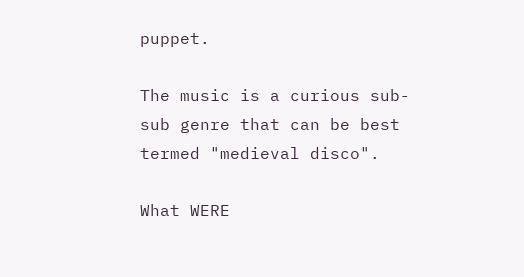puppet.

The music is a curious sub-sub genre that can be best termed "medieval disco".

What WERE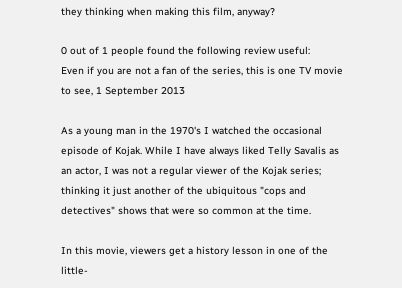they thinking when making this film, anyway?

0 out of 1 people found the following review useful:
Even if you are not a fan of the series, this is one TV movie to see, 1 September 2013

As a young man in the 1970's I watched the occasional episode of Kojak. While I have always liked Telly Savalis as an actor, I was not a regular viewer of the Kojak series; thinking it just another of the ubiquitous "cops and detectives" shows that were so common at the time.

In this movie, viewers get a history lesson in one of the little-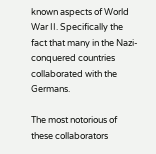known aspects of World War II. Specifically the fact that many in the Nazi-conquered countries collaborated with the Germans.

The most notorious of these collaborators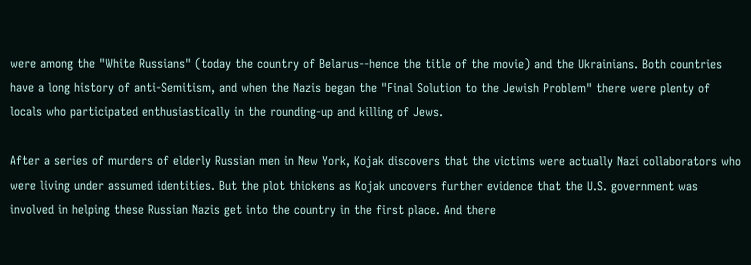were among the "White Russians" (today the country of Belarus--hence the title of the movie) and the Ukrainians. Both countries have a long history of anti-Semitism, and when the Nazis began the "Final Solution to the Jewish Problem" there were plenty of locals who participated enthusiastically in the rounding-up and killing of Jews.

After a series of murders of elderly Russian men in New York, Kojak discovers that the victims were actually Nazi collaborators who were living under assumed identities. But the plot thickens as Kojak uncovers further evidence that the U.S. government was involved in helping these Russian Nazis get into the country in the first place. And there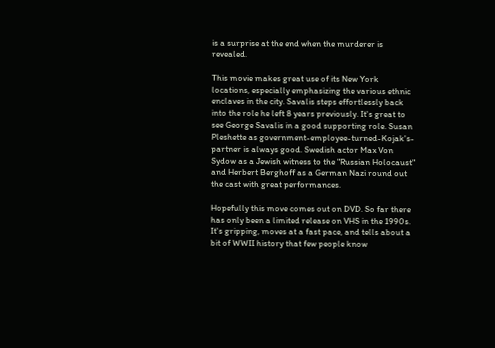is a surprise at the end when the murderer is revealed.

This movie makes great use of its New York locations, especially emphasizing the various ethnic enclaves in the city. Savalis steps effortlessly back into the role he left 8 years previously. It's great to see George Savalis in a good supporting role. Susan Pleshette as government-employee-turned-Kojak's-partner is always good. Swedish actor Max Von Sydow as a Jewish witness to the "Russian Holocaust" and Herbert Berghoff as a German Nazi round out the cast with great performances.

Hopefully this move comes out on DVD. So far there has only been a limited release on VHS in the 1990s. It's gripping, moves at a fast pace, and tells about a bit of WWII history that few people know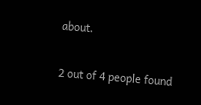about.

2 out of 4 people found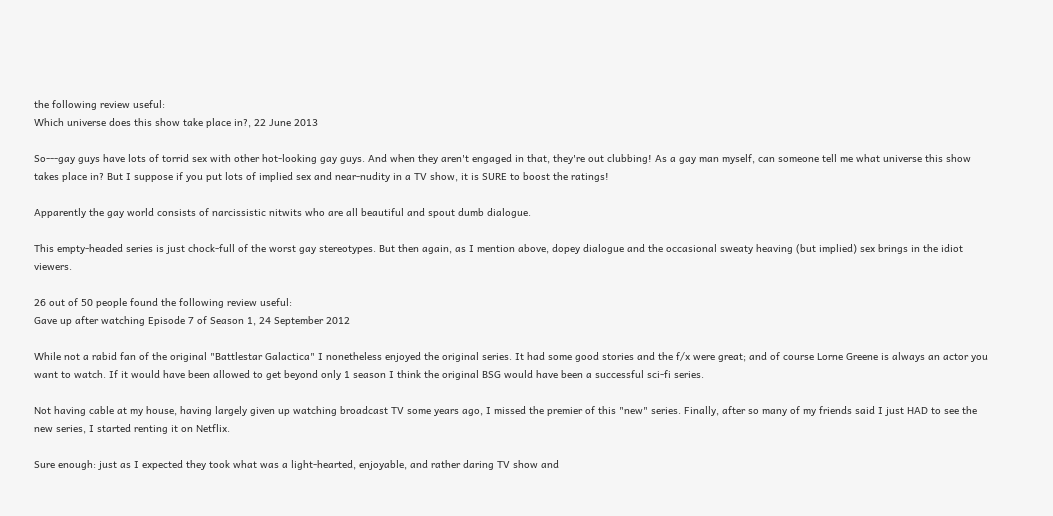the following review useful:
Which universe does this show take place in?, 22 June 2013

So---gay guys have lots of torrid sex with other hot-looking gay guys. And when they aren't engaged in that, they're out clubbing! As a gay man myself, can someone tell me what universe this show takes place in? But I suppose if you put lots of implied sex and near-nudity in a TV show, it is SURE to boost the ratings!

Apparently the gay world consists of narcissistic nitwits who are all beautiful and spout dumb dialogue.

This empty-headed series is just chock-full of the worst gay stereotypes. But then again, as I mention above, dopey dialogue and the occasional sweaty heaving (but implied) sex brings in the idiot viewers.

26 out of 50 people found the following review useful:
Gave up after watching Episode 7 of Season 1, 24 September 2012

While not a rabid fan of the original "Battlestar Galactica" I nonetheless enjoyed the original series. It had some good stories and the f/x were great; and of course Lorne Greene is always an actor you want to watch. If it would have been allowed to get beyond only 1 season I think the original BSG would have been a successful sci-fi series.

Not having cable at my house, having largely given up watching broadcast TV some years ago, I missed the premier of this "new" series. Finally, after so many of my friends said I just HAD to see the new series, I started renting it on Netflix.

Sure enough: just as I expected they took what was a light-hearted, enjoyable, and rather daring TV show and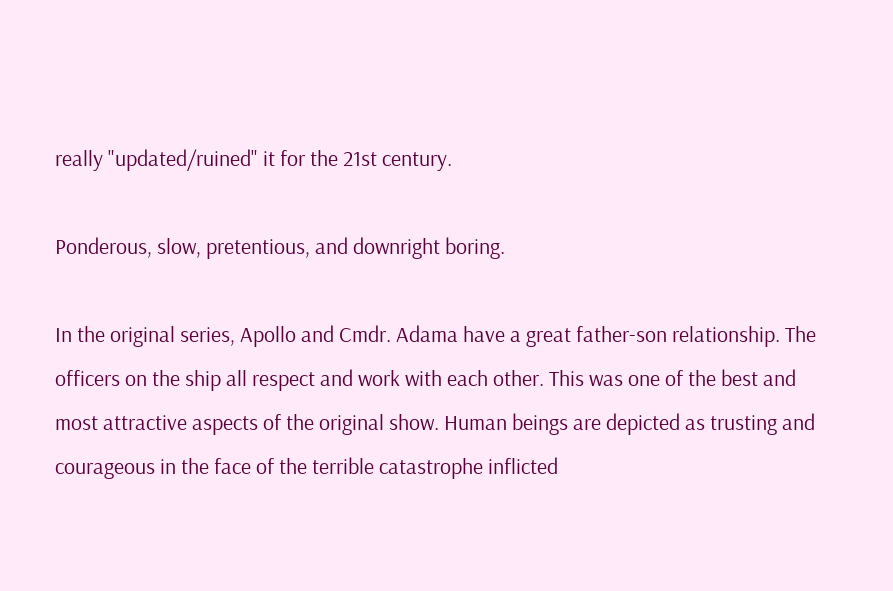really "updated/ruined" it for the 21st century.

Ponderous, slow, pretentious, and downright boring.

In the original series, Apollo and Cmdr. Adama have a great father-son relationship. The officers on the ship all respect and work with each other. This was one of the best and most attractive aspects of the original show. Human beings are depicted as trusting and courageous in the face of the terrible catastrophe inflicted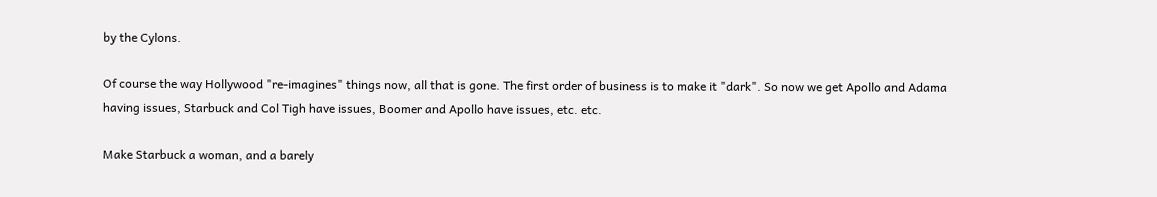by the Cylons.

Of course the way Hollywood "re-imagines" things now, all that is gone. The first order of business is to make it "dark". So now we get Apollo and Adama having issues, Starbuck and Col Tigh have issues, Boomer and Apollo have issues, etc. etc.

Make Starbuck a woman, and a barely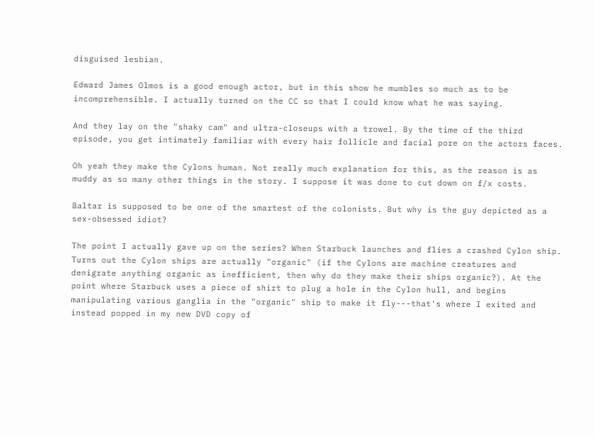disguised lesbian.

Edward James Olmos is a good enough actor, but in this show he mumbles so much as to be incomprehensible. I actually turned on the CC so that I could know what he was saying.

And they lay on the "shaky cam" and ultra-closeups with a trowel. By the time of the third episode, you get intimately familiar with every hair follicle and facial pore on the actors faces.

Oh yeah they make the Cylons human. Not really much explanation for this, as the reason is as muddy as so many other things in the story. I suppose it was done to cut down on f/x costs.

Baltar is supposed to be one of the smartest of the colonists. But why is the guy depicted as a sex-obsessed idiot?

The point I actually gave up on the series? When Starbuck launches and flies a crashed Cylon ship. Turns out the Cylon ships are actually "organic" (if the Cylons are machine creatures and denigrate anything organic as inefficient, then why do they make their ships organic?). At the point where Starbuck uses a piece of shirt to plug a hole in the Cylon hull, and begins manipulating various ganglia in the "organic" ship to make it fly---that's where I exited and instead popped in my new DVD copy of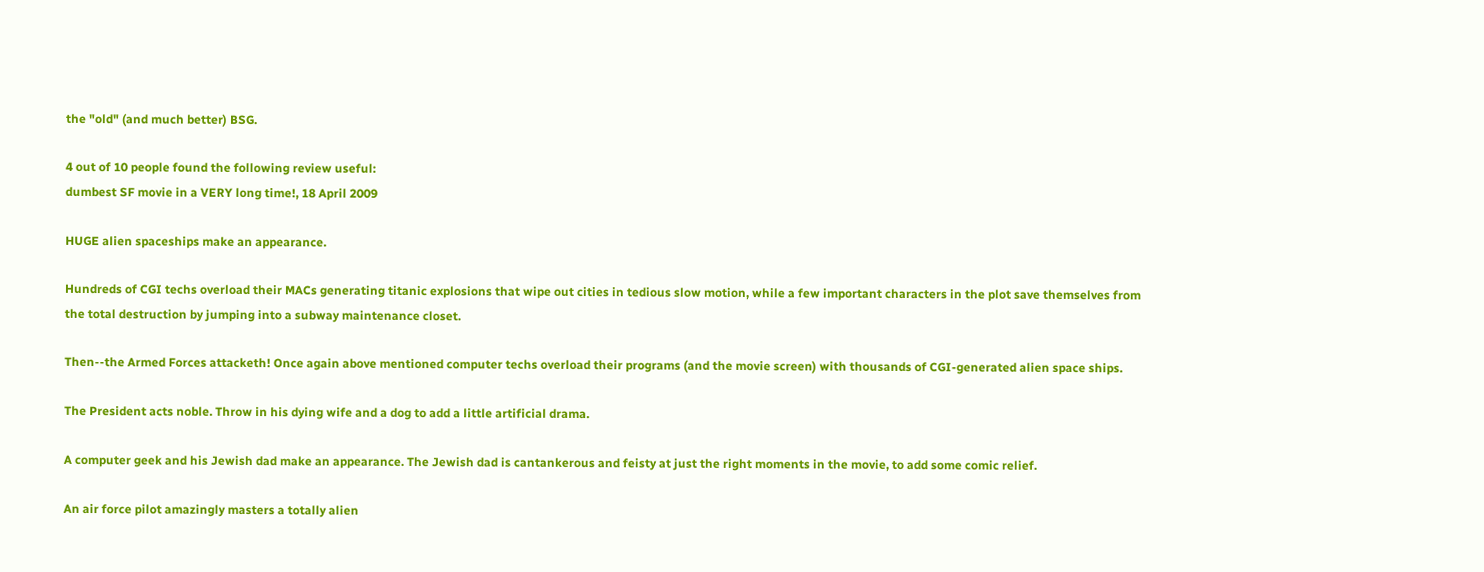the "old" (and much better) BSG.

4 out of 10 people found the following review useful:
dumbest SF movie in a VERY long time!, 18 April 2009

HUGE alien spaceships make an appearance.

Hundreds of CGI techs overload their MACs generating titanic explosions that wipe out cities in tedious slow motion, while a few important characters in the plot save themselves from the total destruction by jumping into a subway maintenance closet.

Then--the Armed Forces attacketh! Once again above mentioned computer techs overload their programs (and the movie screen) with thousands of CGI-generated alien space ships.

The President acts noble. Throw in his dying wife and a dog to add a little artificial drama.

A computer geek and his Jewish dad make an appearance. The Jewish dad is cantankerous and feisty at just the right moments in the movie, to add some comic relief.

An air force pilot amazingly masters a totally alien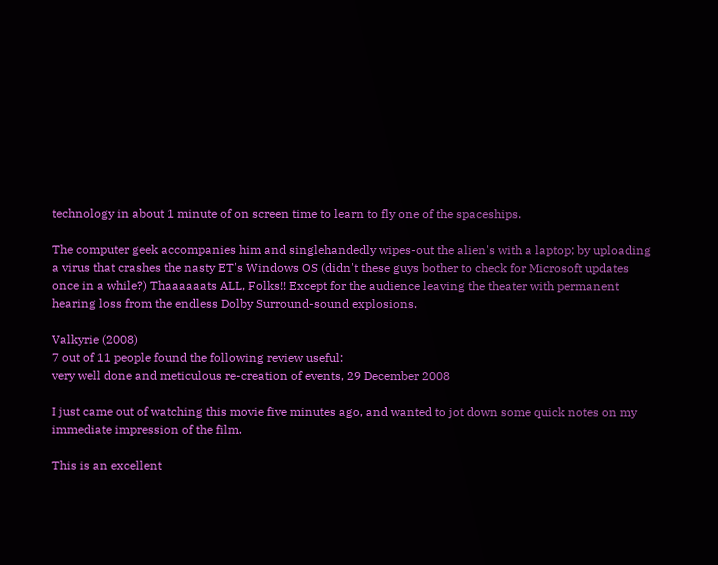technology in about 1 minute of on screen time to learn to fly one of the spaceships.

The computer geek accompanies him and singlehandedly wipes-out the alien's with a laptop; by uploading a virus that crashes the nasty ET's Windows OS (didn't these guys bother to check for Microsoft updates once in a while?) Thaaaaaats ALL, Folks!! Except for the audience leaving the theater with permanent hearing loss from the endless Dolby Surround-sound explosions.

Valkyrie (2008)
7 out of 11 people found the following review useful:
very well done and meticulous re-creation of events, 29 December 2008

I just came out of watching this movie five minutes ago, and wanted to jot down some quick notes on my immediate impression of the film.

This is an excellent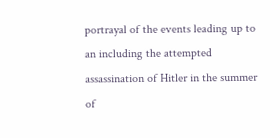portrayal of the events leading up to an including the attempted assassination of Hitler in the summer of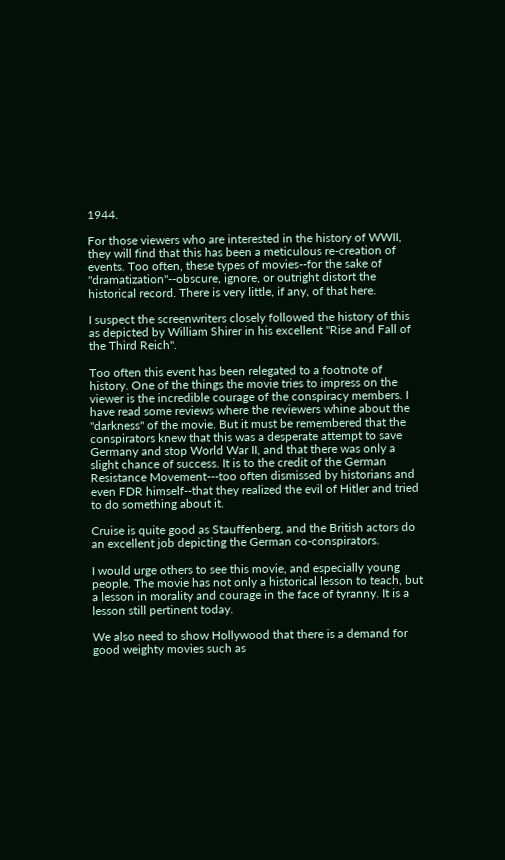1944.

For those viewers who are interested in the history of WWII, they will find that this has been a meticulous re-creation of events. Too often, these types of movies--for the sake of "dramatization"--obscure, ignore, or outright distort the historical record. There is very little, if any, of that here.

I suspect the screenwriters closely followed the history of this as depicted by William Shirer in his excellent "Rise and Fall of the Third Reich".

Too often this event has been relegated to a footnote of history. One of the things the movie tries to impress on the viewer is the incredible courage of the conspiracy members. I have read some reviews where the reviewers whine about the "darkness" of the movie. But it must be remembered that the conspirators knew that this was a desperate attempt to save Germany and stop World War II, and that there was only a slight chance of success. It is to the credit of the German Resistance Movement---too often dismissed by historians and even FDR himself--that they realized the evil of Hitler and tried to do something about it.

Cruise is quite good as Stauffenberg, and the British actors do an excellent job depicting the German co-conspirators.

I would urge others to see this movie, and especially young people. The movie has not only a historical lesson to teach, but a lesson in morality and courage in the face of tyranny. It is a lesson still pertinent today.

We also need to show Hollywood that there is a demand for good weighty movies such as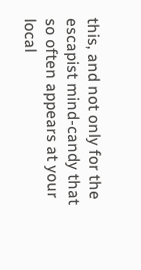this, and not only for the escapist mind-candy that so often appears at your local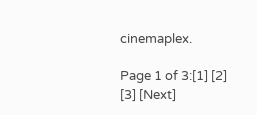cinemaplex.

Page 1 of 3:[1] [2] [3] [Next]